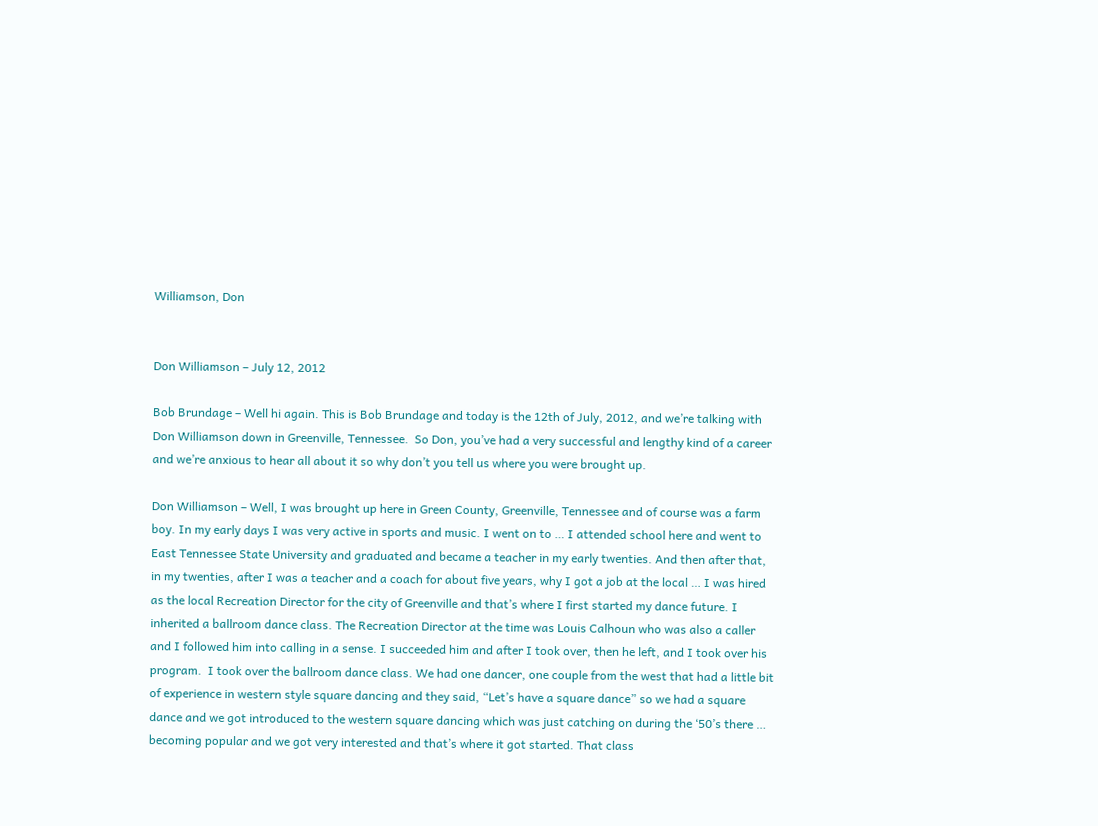Williamson, Don


Don Williamson – July 12, 2012

Bob Brundage – Well hi again. This is Bob Brundage and today is the 12th of July, 2012, and we’re talking with Don Williamson down in Greenville, Tennessee.  So Don, you’ve had a very successful and lengthy kind of a career and we’re anxious to hear all about it so why don’t you tell us where you were brought up.

Don Williamson – Well, I was brought up here in Green County, Greenville, Tennessee and of course was a farm boy. In my early days I was very active in sports and music. I went on to … I attended school here and went to East Tennessee State University and graduated and became a teacher in my early twenties. And then after that, in my twenties, after I was a teacher and a coach for about five years, why I got a job at the local … I was hired as the local Recreation Director for the city of Greenville and that’s where I first started my dance future. I inherited a ballroom dance class. The Recreation Director at the time was Louis Calhoun who was also a caller and I followed him into calling in a sense. I succeeded him and after I took over, then he left, and I took over his program.  I took over the ballroom dance class. We had one dancer, one couple from the west that had a little bit of experience in western style square dancing and they said, “Let’s have a square dance” so we had a square dance and we got introduced to the western square dancing which was just catching on during the ‘50’s there … becoming popular and we got very interested and that’s where it got started. That class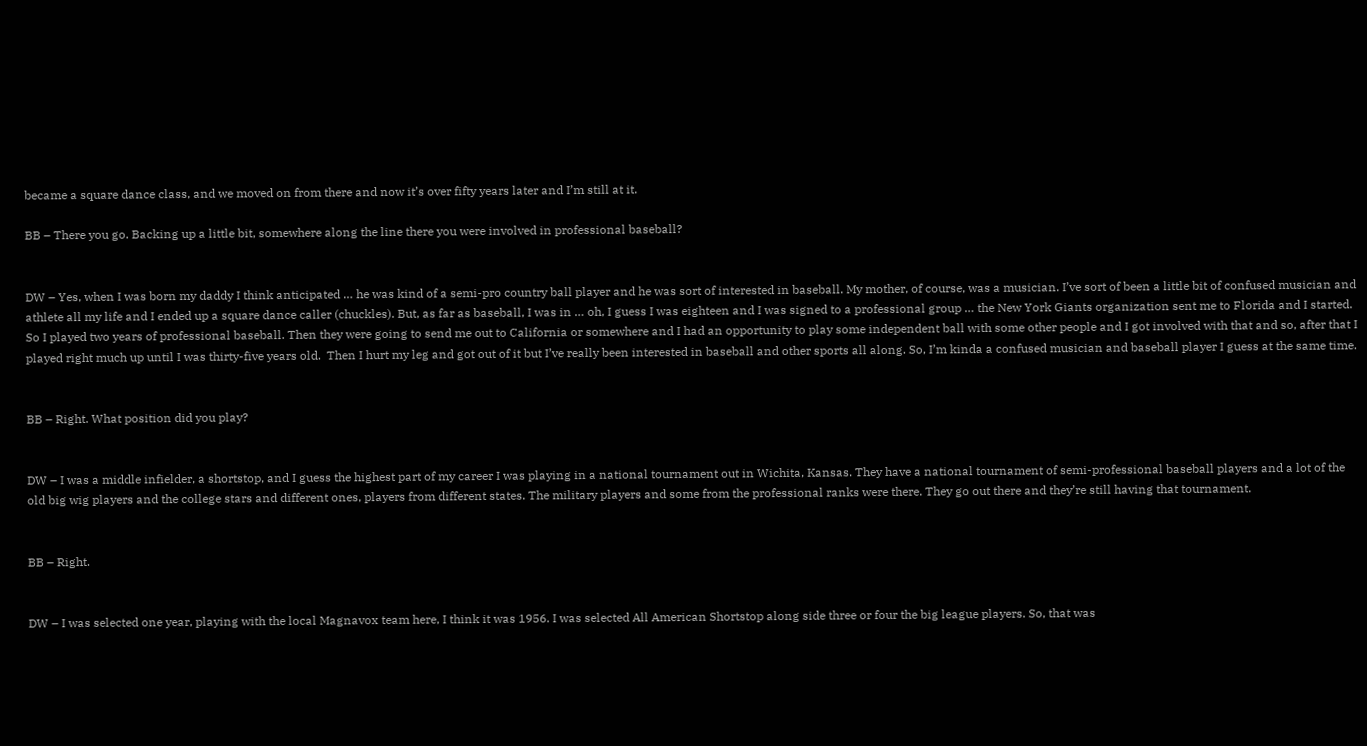became a square dance class, and we moved on from there and now it’s over fifty years later and I’m still at it.

BB – There you go. Backing up a little bit, somewhere along the line there you were involved in professional baseball?


DW – Yes, when I was born my daddy I think anticipated … he was kind of a semi-pro country ball player and he was sort of interested in baseball. My mother, of course, was a musician. I’ve sort of been a little bit of confused musician and athlete all my life and I ended up a square dance caller (chuckles). But, as far as baseball, I was in … oh, I guess I was eighteen and I was signed to a professional group … the New York Giants organization sent me to Florida and I started. So I played two years of professional baseball. Then they were going to send me out to California or somewhere and I had an opportunity to play some independent ball with some other people and I got involved with that and so, after that I played right much up until I was thirty-five years old.  Then I hurt my leg and got out of it but I’ve really been interested in baseball and other sports all along. So, I’m kinda a confused musician and baseball player I guess at the same time.


BB – Right. What position did you play?


DW – I was a middle infielder, a shortstop, and I guess the highest part of my career I was playing in a national tournament out in Wichita, Kansas. They have a national tournament of semi-professional baseball players and a lot of the old big wig players and the college stars and different ones, players from different states. The military players and some from the professional ranks were there. They go out there and they’re still having that tournament.


BB – Right.


DW – I was selected one year, playing with the local Magnavox team here, I think it was 1956. I was selected All American Shortstop along side three or four the big league players. So, that was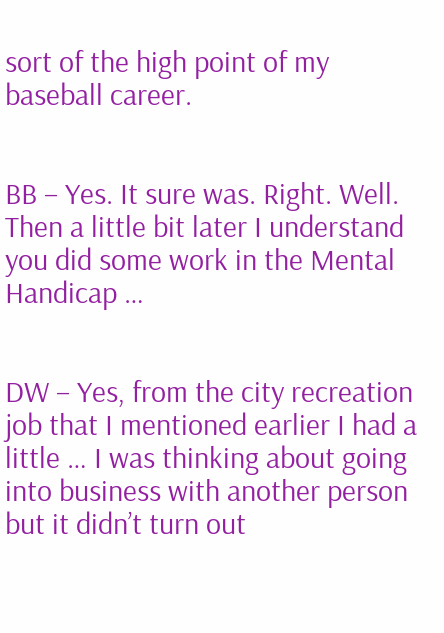sort of the high point of my baseball career.


BB – Yes. It sure was. Right. Well. Then a little bit later I understand you did some work in the Mental Handicap …


DW – Yes, from the city recreation job that I mentioned earlier I had a little … I was thinking about going into business with another person but it didn’t turn out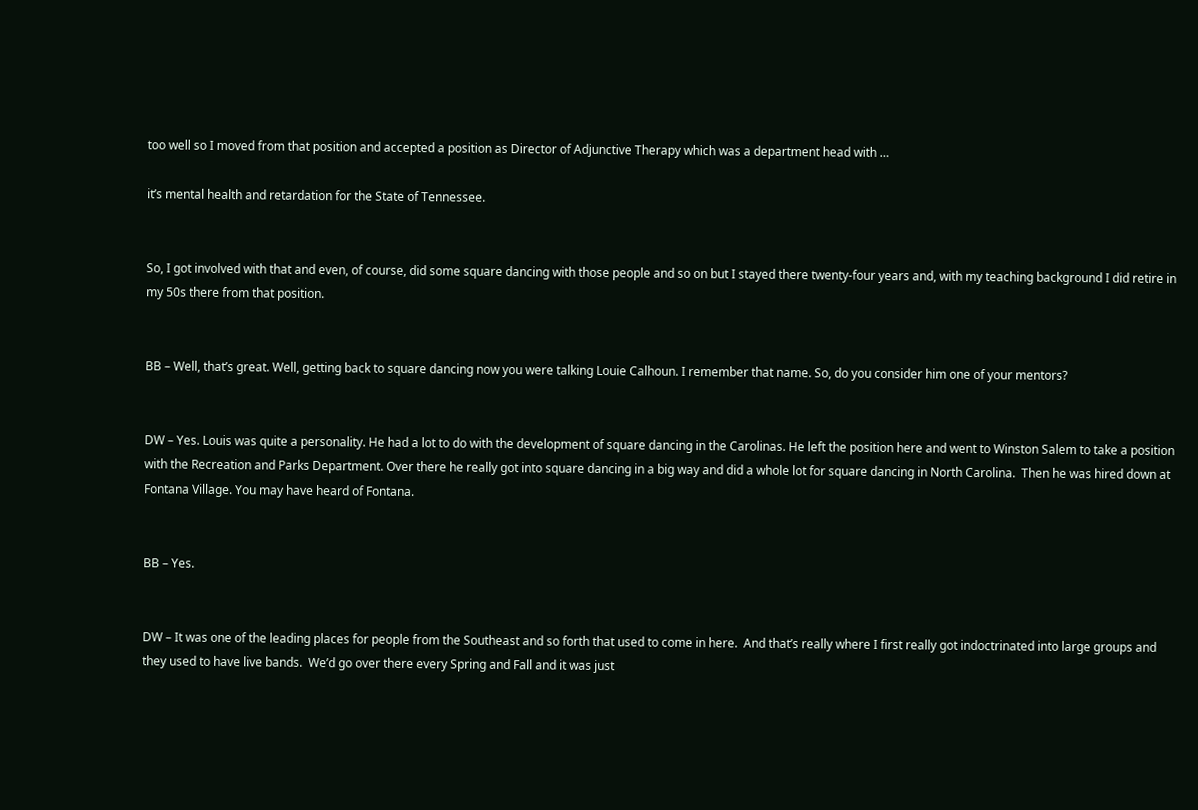too well so I moved from that position and accepted a position as Director of Adjunctive Therapy which was a department head with …

it’s mental health and retardation for the State of Tennessee.


So, I got involved with that and even, of course, did some square dancing with those people and so on but I stayed there twenty-four years and, with my teaching background I did retire in my 50s there from that position.


BB – Well, that’s great. Well, getting back to square dancing now you were talking Louie Calhoun. I remember that name. So, do you consider him one of your mentors?


DW – Yes. Louis was quite a personality. He had a lot to do with the development of square dancing in the Carolinas. He left the position here and went to Winston Salem to take a position with the Recreation and Parks Department. Over there he really got into square dancing in a big way and did a whole lot for square dancing in North Carolina.  Then he was hired down at Fontana Village. You may have heard of Fontana.


BB – Yes.


DW – It was one of the leading places for people from the Southeast and so forth that used to come in here.  And that’s really where I first really got indoctrinated into large groups and they used to have live bands.  We’d go over there every Spring and Fall and it was just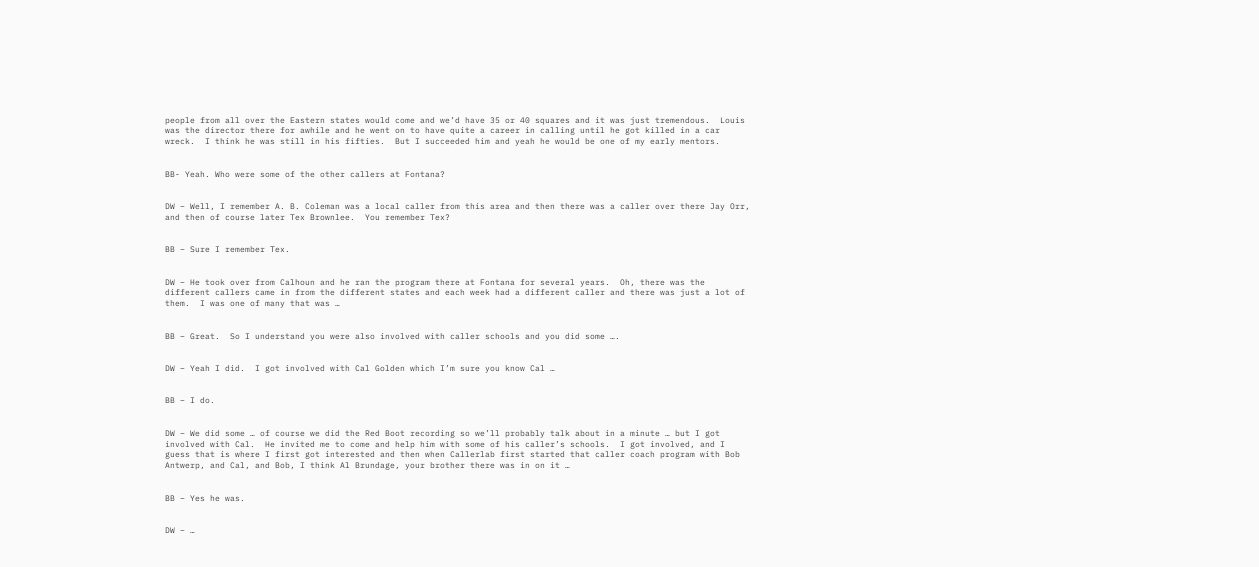people from all over the Eastern states would come and we’d have 35 or 40 squares and it was just tremendous.  Louis was the director there for awhile and he went on to have quite a career in calling until he got killed in a car wreck.  I think he was still in his fifties.  But I succeeded him and yeah he would be one of my early mentors.


BB- Yeah. Who were some of the other callers at Fontana?


DW – Well, I remember A. B. Coleman was a local caller from this area and then there was a caller over there Jay Orr, and then of course later Tex Brownlee.  You remember Tex?


BB – Sure I remember Tex.


DW – He took over from Calhoun and he ran the program there at Fontana for several years.  Oh, there was the different callers came in from the different states and each week had a different caller and there was just a lot of them.  I was one of many that was …


BB – Great.  So I understand you were also involved with caller schools and you did some ….


DW – Yeah I did.  I got involved with Cal Golden which I’m sure you know Cal …


BB – I do.


DW – We did some … of course we did the Red Boot recording so we’ll probably talk about in a minute … but I got involved with Cal.  He invited me to come and help him with some of his caller’s schools.  I got involved, and I guess that is where I first got interested and then when Callerlab first started that caller coach program with Bob Antwerp, and Cal, and Bob, I think Al Brundage, your brother there was in on it …


BB – Yes he was.


DW – …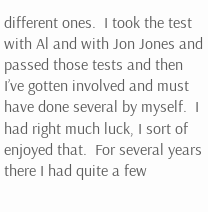different ones.  I took the test with Al and with Jon Jones and passed those tests and then I’ve gotten involved and must have done several by myself.  I had right much luck, I sort of enjoyed that.  For several years there I had quite a few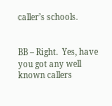caller’s schools.


BB – Right.  Yes, have you got any well known callers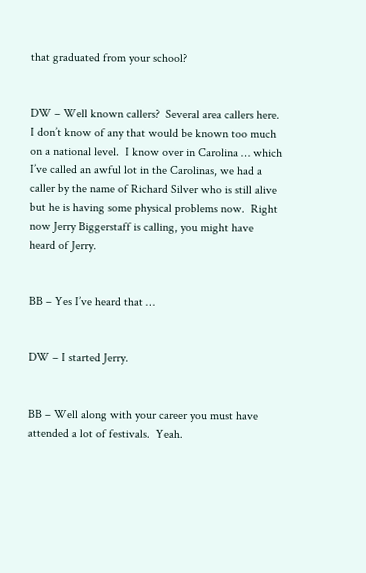that graduated from your school?


DW – Well known callers?  Several area callers here. I don’t know of any that would be known too much on a national level.  I know over in Carolina … which I’ve called an awful lot in the Carolinas, we had a caller by the name of Richard Silver who is still alive but he is having some physical problems now.  Right now Jerry Biggerstaff is calling, you might have heard of Jerry.


BB – Yes I’ve heard that …


DW – I started Jerry.


BB – Well along with your career you must have attended a lot of festivals.  Yeah.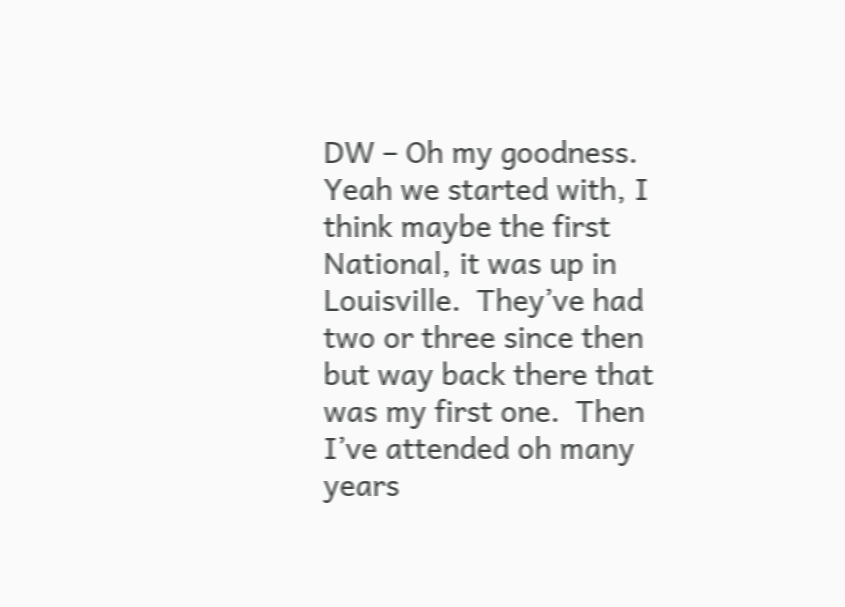DW – Oh my goodness.  Yeah we started with, I think maybe the first National, it was up in Louisville.  They’ve had two or three since then but way back there that was my first one.  Then I’ve attended oh many years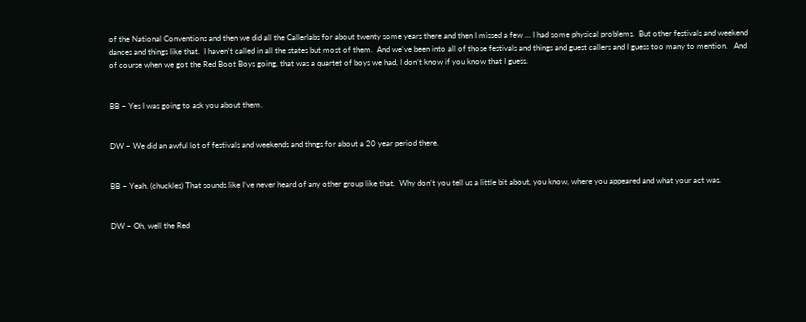of the National Conventions and then we did all the Callerlabs for about twenty some years there and then I missed a few … I had some physical problems.  But other festivals and weekend dances and things like that.  I haven’t called in all the states but most of them.  And we’ve been into all of those festivals and things and guest callers and I guess too many to mention.   And of course when we got the Red Boot Boys going, that was a quartet of boys we had, I don’t know if you know that I guess.


BB – Yes I was going to ask you about them.


DW – We did an awful lot of festivals and weekends and thngs for about a 20 year period there.


BB – Yeah. (chuckles) That sounds like I’ve never heard of any other group like that.  Why don’t you tell us a little bit about, you know, where you appeared and what your act was.


DW – Oh, well the Red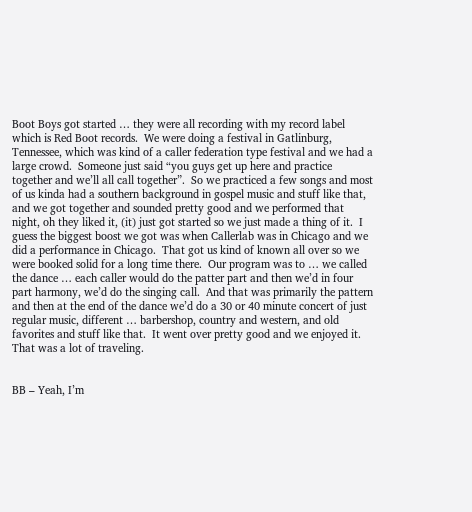Boot Boys got started … they were all recording with my record label which is Red Boot records.  We were doing a festival in Gatlinburg, Tennessee, which was kind of a caller federation type festival and we had a large crowd.  Someone just said “you guys get up here and practice together and we’ll all call together”.  So we practiced a few songs and most of us kinda had a southern background in gospel music and stuff like that, and we got together and sounded pretty good and we performed that night, oh they liked it, (it) just got started so we just made a thing of it.  I guess the biggest boost we got was when Callerlab was in Chicago and we did a performance in Chicago.  That got us kind of known all over so we were booked solid for a long time there.  Our program was to … we called the dance … each caller would do the patter part and then we’d in four part harmony, we’d do the singing call.  And that was primarily the pattern and then at the end of the dance we’d do a 30 or 40 minute concert of just regular music, different … barbershop, country and western, and old favorites and stuff like that.  It went over pretty good and we enjoyed it.  That was a lot of traveling.


BB – Yeah, I’m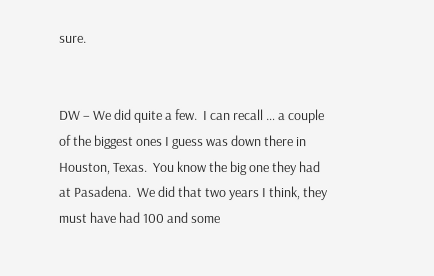sure.


DW – We did quite a few.  I can recall … a couple of the biggest ones I guess was down there in Houston, Texas.  You know the big one they had at Pasadena.  We did that two years I think, they must have had 100 and some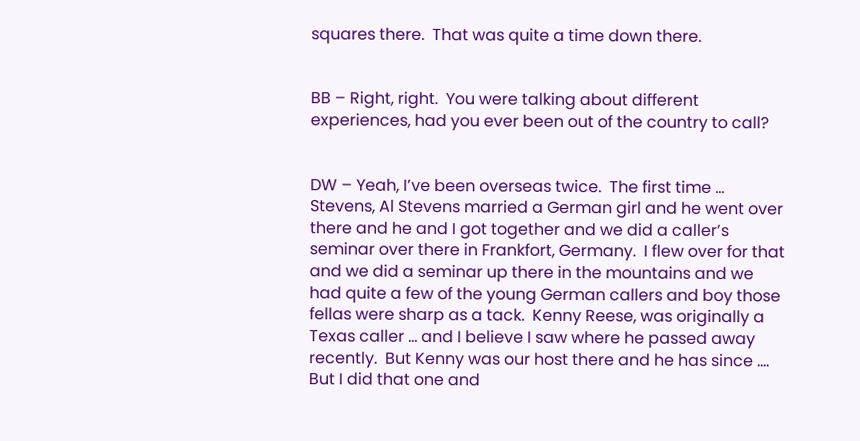squares there.  That was quite a time down there.


BB – Right, right.  You were talking about different experiences, had you ever been out of the country to call?


DW – Yeah, I’ve been overseas twice.  The first time … Stevens, Al Stevens married a German girl and he went over there and he and I got together and we did a caller’s seminar over there in Frankfort, Germany.  I flew over for that and we did a seminar up there in the mountains and we had quite a few of the young German callers and boy those fellas were sharp as a tack.  Kenny Reese, was originally a Texas caller … and I believe I saw where he passed away recently.  But Kenny was our host there and he has since ….   But I did that one and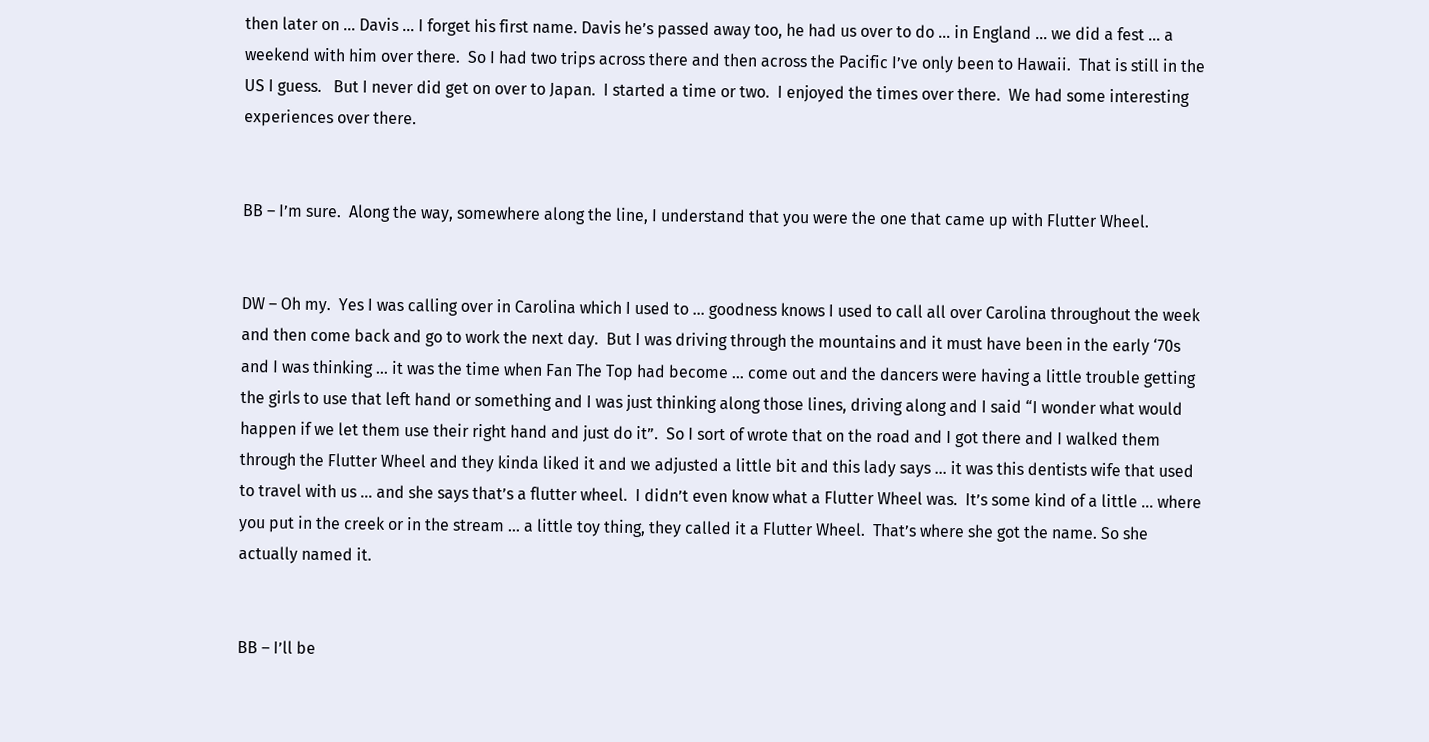then later on … Davis … I forget his first name. Davis he’s passed away too, he had us over to do … in England … we did a fest … a weekend with him over there.  So I had two trips across there and then across the Pacific I’ve only been to Hawaii.  That is still in the US I guess.   But I never did get on over to Japan.  I started a time or two.  I enjoyed the times over there.  We had some interesting experiences over there.


BB – I’m sure.  Along the way, somewhere along the line, I understand that you were the one that came up with Flutter Wheel.


DW – Oh my.  Yes I was calling over in Carolina which I used to … goodness knows I used to call all over Carolina throughout the week and then come back and go to work the next day.  But I was driving through the mountains and it must have been in the early ‘70s and I was thinking … it was the time when Fan The Top had become … come out and the dancers were having a little trouble getting the girls to use that left hand or something and I was just thinking along those lines, driving along and I said “I wonder what would happen if we let them use their right hand and just do it”.  So I sort of wrote that on the road and I got there and I walked them through the Flutter Wheel and they kinda liked it and we adjusted a little bit and this lady says … it was this dentists wife that used to travel with us … and she says that’s a flutter wheel.  I didn’t even know what a Flutter Wheel was.  It’s some kind of a little … where you put in the creek or in the stream … a little toy thing, they called it a Flutter Wheel.  That’s where she got the name. So she actually named it.


BB – I’ll be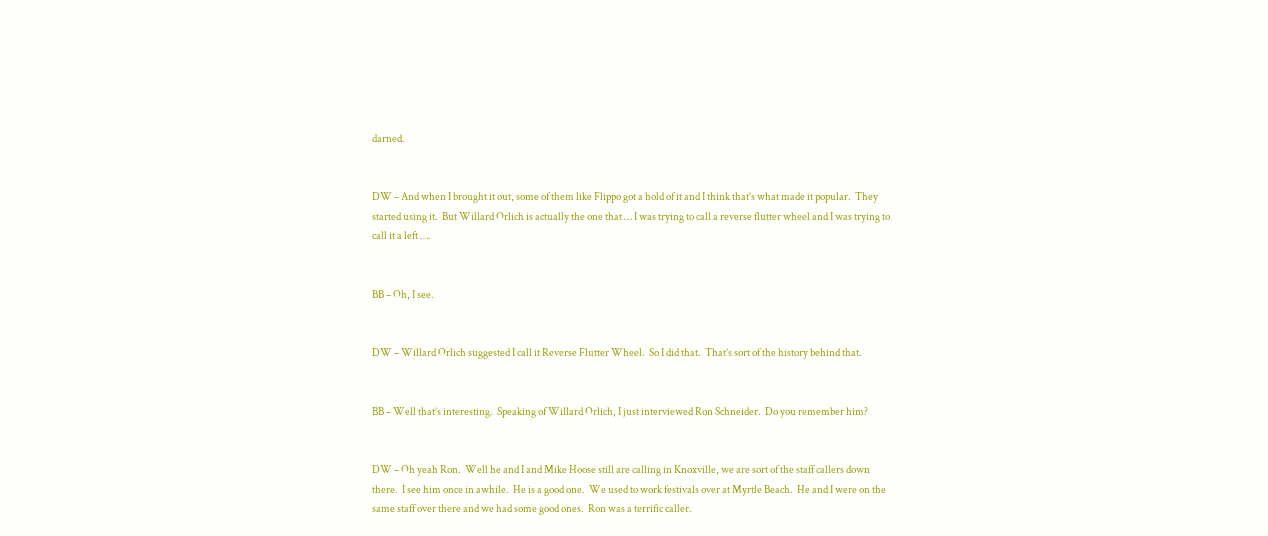darned.


DW – And when I brought it out, some of them like Flippo got a hold of it and I think that’s what made it popular.  They started using it.  But Willard Orlich is actually the one that … I was trying to call a reverse flutter wheel and I was trying to call it a left ….


BB – Oh, I see.


DW – Willard Orlich suggested I call it Reverse Flutter Wheel.  So I did that.  That’s sort of the history behind that.


BB – Well that’s interesting.  Speaking of Willard Orlich, I just interviewed Ron Schneider.  Do you remember him?


DW – Oh yeah Ron.  Well he and I and Mike Hoose still are calling in Knoxville, we are sort of the staff callers down there.  I see him once in awhile.  He is a good one.  We used to work festivals over at Myrtle Beach.  He and I were on the same staff over there and we had some good ones.  Ron was a terrific caller.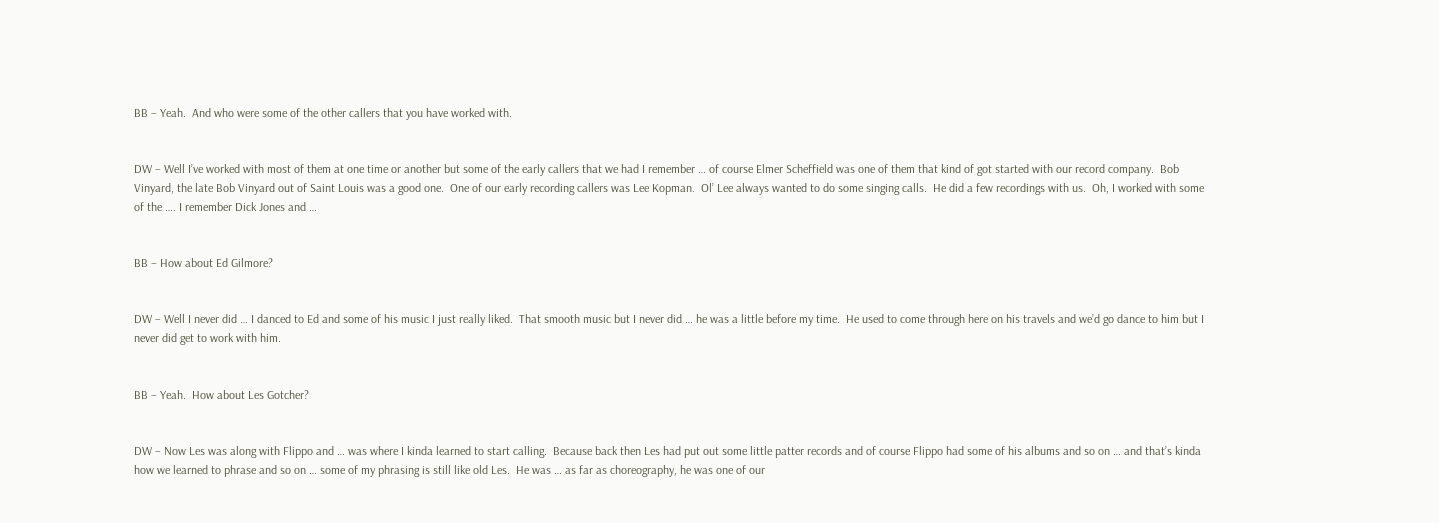BB – Yeah.  And who were some of the other callers that you have worked with.


DW – Well I’ve worked with most of them at one time or another but some of the early callers that we had I remember … of course Elmer Scheffield was one of them that kind of got started with our record company.  Bob Vinyard, the late Bob Vinyard out of Saint Louis was a good one.  One of our early recording callers was Lee Kopman.  Ol’ Lee always wanted to do some singing calls.  He did a few recordings with us.  Oh, I worked with some of the …. I remember Dick Jones and …


BB – How about Ed Gilmore?


DW – Well I never did … I danced to Ed and some of his music I just really liked.  That smooth music but I never did … he was a little before my time.  He used to come through here on his travels and we’d go dance to him but I never did get to work with him.


BB – Yeah.  How about Les Gotcher?


DW – Now Les was along with Flippo and … was where I kinda learned to start calling.  Because back then Les had put out some little patter records and of course Flippo had some of his albums and so on … and that’s kinda how we learned to phrase and so on … some of my phrasing is still like old Les.  He was … as far as choreography, he was one of our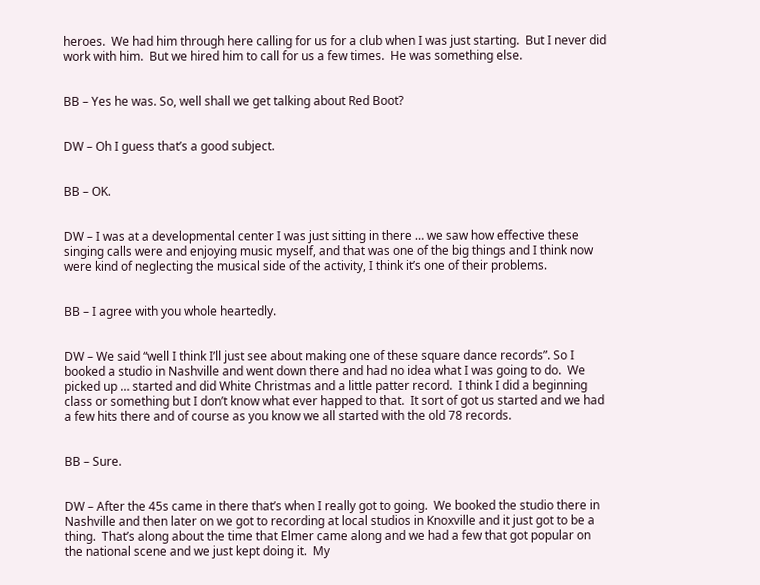heroes.  We had him through here calling for us for a club when I was just starting.  But I never did work with him.  But we hired him to call for us a few times.  He was something else.


BB – Yes he was. So, well shall we get talking about Red Boot?


DW – Oh I guess that’s a good subject.


BB – OK.


DW – I was at a developmental center I was just sitting in there … we saw how effective these singing calls were and enjoying music myself, and that was one of the big things and I think now were kind of neglecting the musical side of the activity, I think it’s one of their problems.


BB – I agree with you whole heartedly.


DW – We said “well I think I’ll just see about making one of these square dance records”. So I booked a studio in Nashville and went down there and had no idea what I was going to do.  We picked up … started and did White Christmas and a little patter record.  I think I did a beginning class or something but I don’t know what ever happed to that.  It sort of got us started and we had a few hits there and of course as you know we all started with the old 78 records.


BB – Sure.


DW – After the 45s came in there that’s when I really got to going.  We booked the studio there in Nashville and then later on we got to recording at local studios in Knoxville and it just got to be a thing.  That’s along about the time that Elmer came along and we had a few that got popular on the national scene and we just kept doing it.  My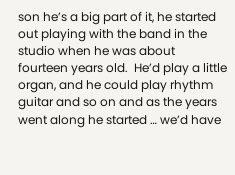son he’s a big part of it, he started out playing with the band in the studio when he was about fourteen years old.  He’d play a little organ, and he could play rhythm guitar and so on and as the years went along he started … we’d have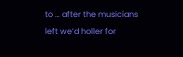to … after the musicians left we’d holler for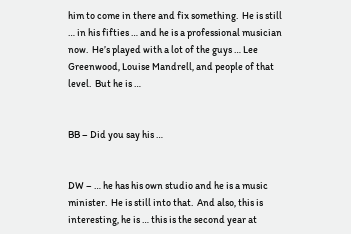him to come in there and fix something.  He is still  … in his fifties … and he is a professional musician now.  He’s played with a lot of the guys … Lee Greenwood, Louise Mandrell, and people of that level.  But he is …


BB – Did you say his …


DW – … he has his own studio and he is a music minister.  He is still into that.  And also, this is interesting, he is … this is the second year at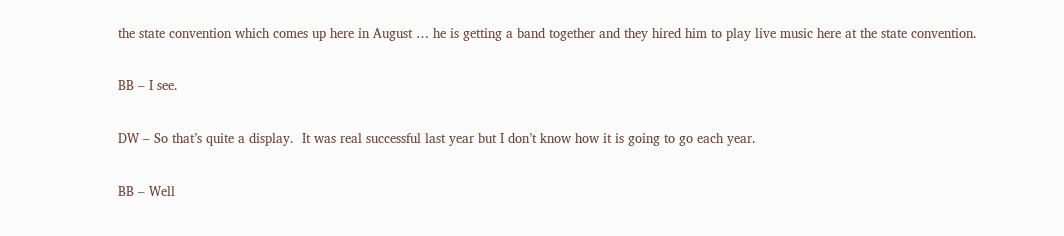the state convention which comes up here in August … he is getting a band together and they hired him to play live music here at the state convention.


BB – I see.


DW – So that’s quite a display.  It was real successful last year but I don’t know how it is going to go each year.


BB – Well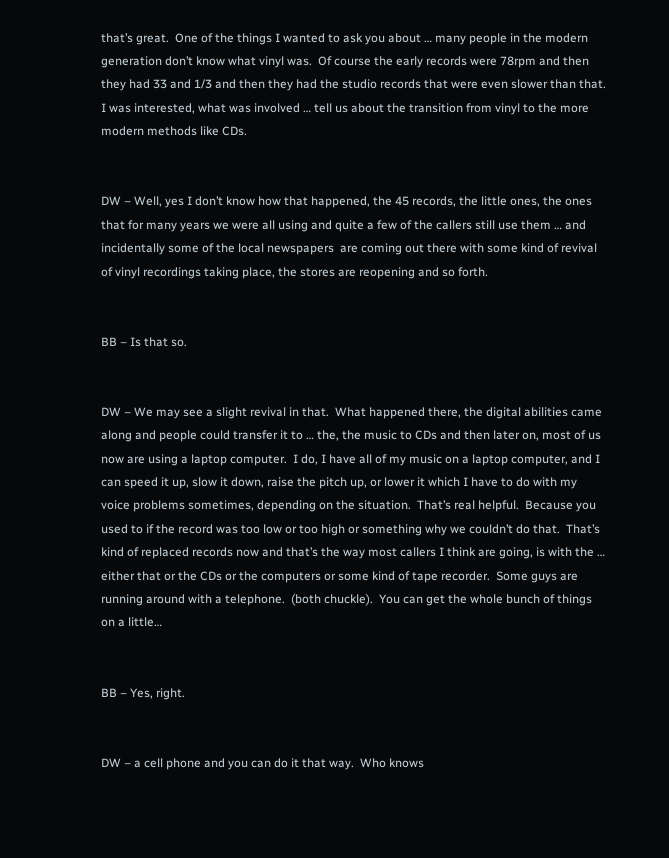that’s great.  One of the things I wanted to ask you about … many people in the modern generation don’t know what vinyl was.  Of course the early records were 78rpm and then they had 33 and 1/3 and then they had the studio records that were even slower than that.  I was interested, what was involved … tell us about the transition from vinyl to the more modern methods like CDs.


DW – Well, yes I don’t know how that happened, the 45 records, the little ones, the ones that for many years we were all using and quite a few of the callers still use them … and incidentally some of the local newspapers  are coming out there with some kind of revival of vinyl recordings taking place, the stores are reopening and so forth.


BB – Is that so.


DW – We may see a slight revival in that.  What happened there, the digital abilities came along and people could transfer it to … the, the music to CDs and then later on, most of us now are using a laptop computer.  I do, I have all of my music on a laptop computer, and I can speed it up, slow it down, raise the pitch up, or lower it which I have to do with my voice problems sometimes, depending on the situation.  That’s real helpful.  Because you used to if the record was too low or too high or something why we couldn’t do that.  That’s kind of replaced records now and that’s the way most callers I think are going, is with the … either that or the CDs or the computers or some kind of tape recorder.  Some guys are running around with a telephone.  (both chuckle).  You can get the whole bunch of things on a little…


BB – Yes, right.


DW – a cell phone and you can do it that way.  Who knows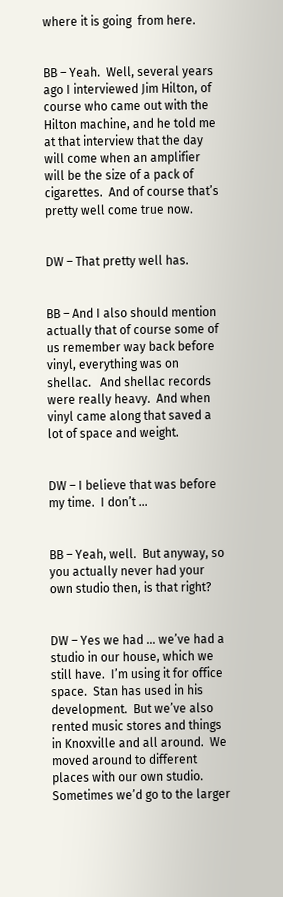where it is going  from here.


BB – Yeah.  Well, several years ago I interviewed Jim Hilton, of course who came out with the Hilton machine, and he told me at that interview that the day will come when an amplifier will be the size of a pack of cigarettes.  And of course that’s pretty well come true now.


DW – That pretty well has.


BB – And I also should mention actually that of course some of us remember way back before vinyl, everything was on shellac.   And shellac records were really heavy.  And when vinyl came along that saved a lot of space and weight.


DW – I believe that was before my time.  I don’t …


BB – Yeah, well.  But anyway, so you actually never had your own studio then, is that right?


DW – Yes we had … we’ve had a studio in our house, which we still have.  I’m using it for office space.  Stan has used in his development.  But we’ve also rented music stores and things in Knoxville and all around.  We moved around to different places with our own studio.  Sometimes we’d go to the larger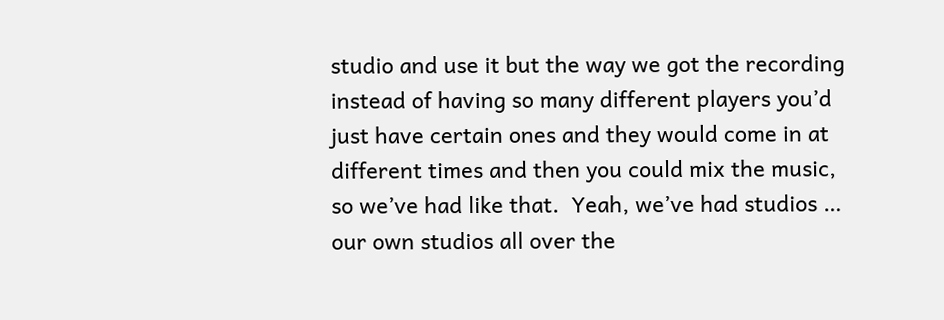studio and use it but the way we got the recording instead of having so many different players you’d just have certain ones and they would come in at different times and then you could mix the music, so we’ve had like that.  Yeah, we’ve had studios … our own studios all over the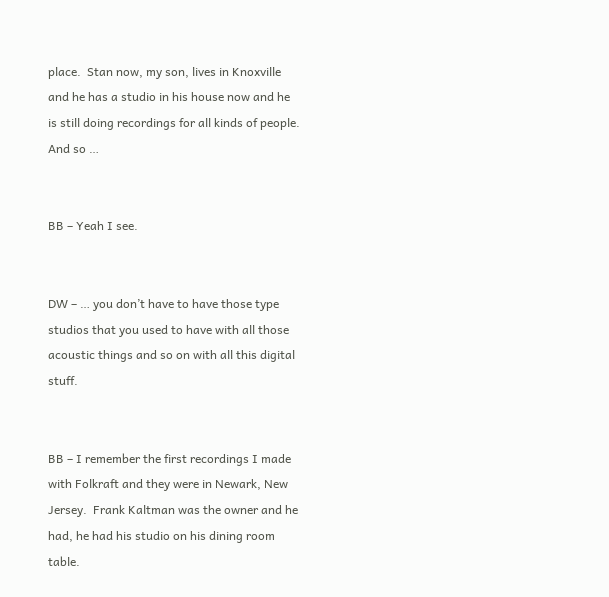place.  Stan now, my son, lives in Knoxville and he has a studio in his house now and he is still doing recordings for all kinds of people.  And so …


BB – Yeah I see.


DW – … you don’t have to have those type studios that you used to have with all those acoustic things and so on with all this digital stuff.


BB – I remember the first recordings I made with Folkraft and they were in Newark, New Jersey.  Frank Kaltman was the owner and he had, he had his studio on his dining room table.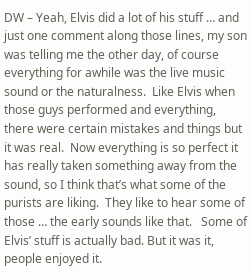DW – Yeah, Elvis did a lot of his stuff … and just one comment along those lines, my son was telling me the other day, of course everything for awhile was the live music sound or the naturalness.  Like Elvis when those guys performed and everything, there were certain mistakes and things but it was real.  Now everything is so perfect it has really taken something away from the sound, so I think that’s what some of the purists are liking.  They like to hear some of those … the early sounds like that.   Some of Elvis’ stuff is actually bad. But it was it, people enjoyed it.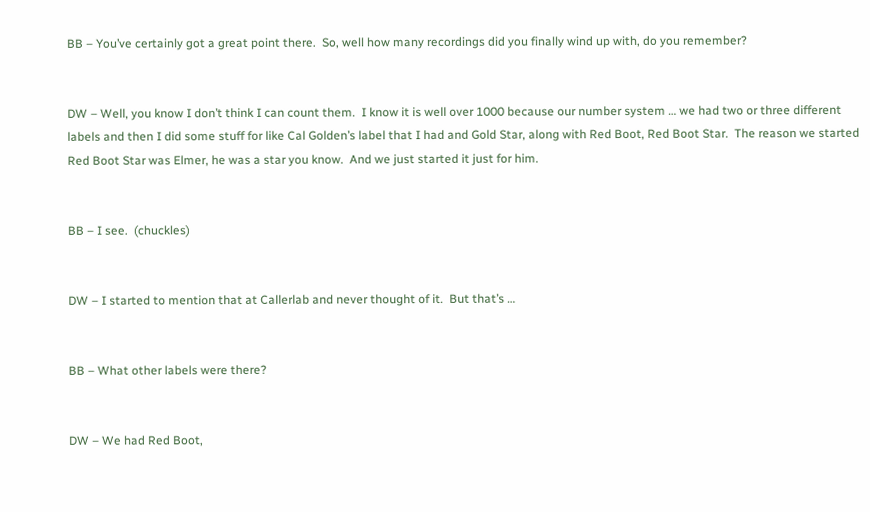BB – You’ve certainly got a great point there.  So, well how many recordings did you finally wind up with, do you remember?


DW – Well, you know I don’t think I can count them.  I know it is well over 1000 because our number system … we had two or three different labels and then I did some stuff for like Cal Golden’s label that I had and Gold Star, along with Red Boot, Red Boot Star.  The reason we started Red Boot Star was Elmer, he was a star you know.  And we just started it just for him.


BB – I see.  (chuckles)


DW – I started to mention that at Callerlab and never thought of it.  But that’s …


BB – What other labels were there?


DW – We had Red Boot,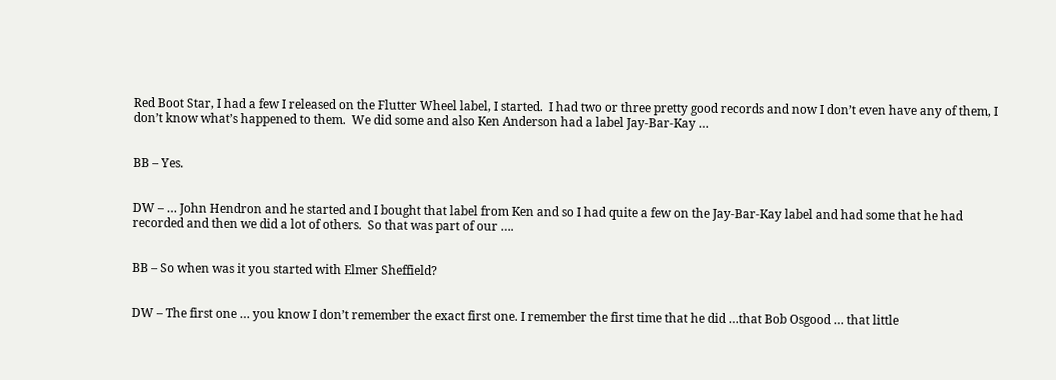Red Boot Star, I had a few I released on the Flutter Wheel label, I started.  I had two or three pretty good records and now I don’t even have any of them, I don’t know what’s happened to them.  We did some and also Ken Anderson had a label Jay-Bar-Kay …


BB – Yes.


DW – … John Hendron and he started and I bought that label from Ken and so I had quite a few on the Jay-Bar-Kay label and had some that he had recorded and then we did a lot of others.  So that was part of our ….


BB – So when was it you started with Elmer Sheffield?


DW – The first one … you know I don’t remember the exact first one. I remember the first time that he did …that Bob Osgood … that little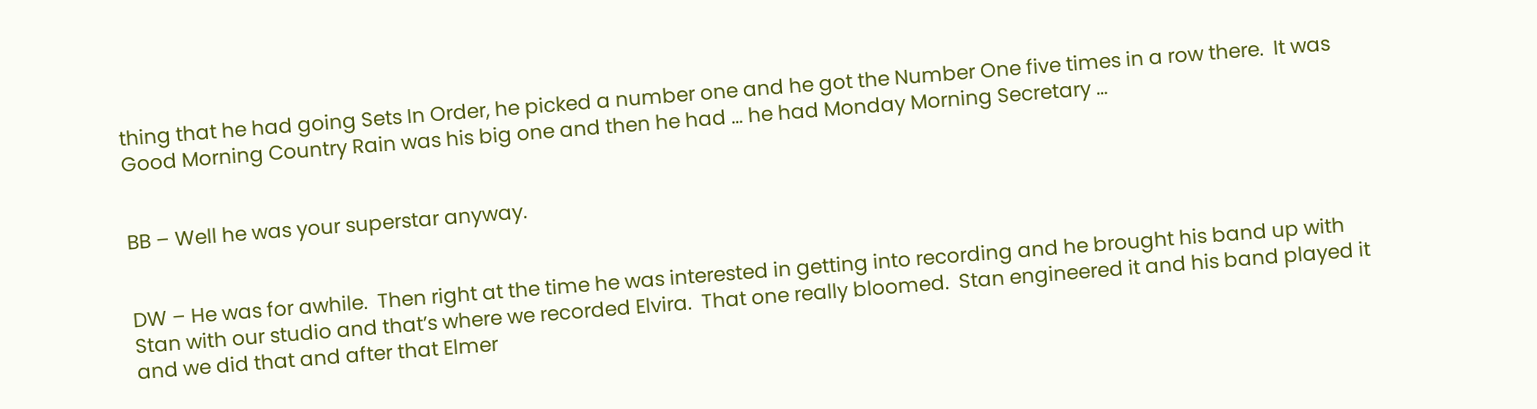thing that he had going Sets In Order, he picked a number one and he got the Number One five times in a row there.  It was Good Morning Country Rain was his big one and then he had … he had Monday Morning Secretary …


BB – Well he was your superstar anyway.


DW – He was for awhile.  Then right at the time he was interested in getting into recording and he brought his band up with Stan with our studio and that’s where we recorded Elvira.  That one really bloomed.  Stan engineered it and his band played it and we did that and after that Elmer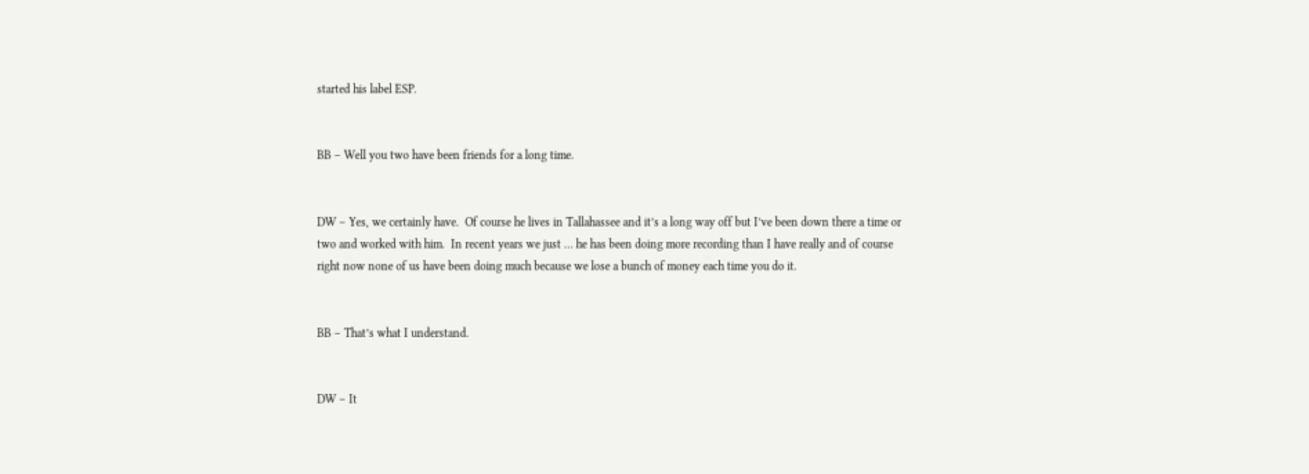started his label ESP.


BB – Well you two have been friends for a long time.


DW – Yes, we certainly have.  Of course he lives in Tallahassee and it’s a long way off but I’ve been down there a time or two and worked with him.  In recent years we just … he has been doing more recording than I have really and of course right now none of us have been doing much because we lose a bunch of money each time you do it.


BB – That’s what I understand.


DW – It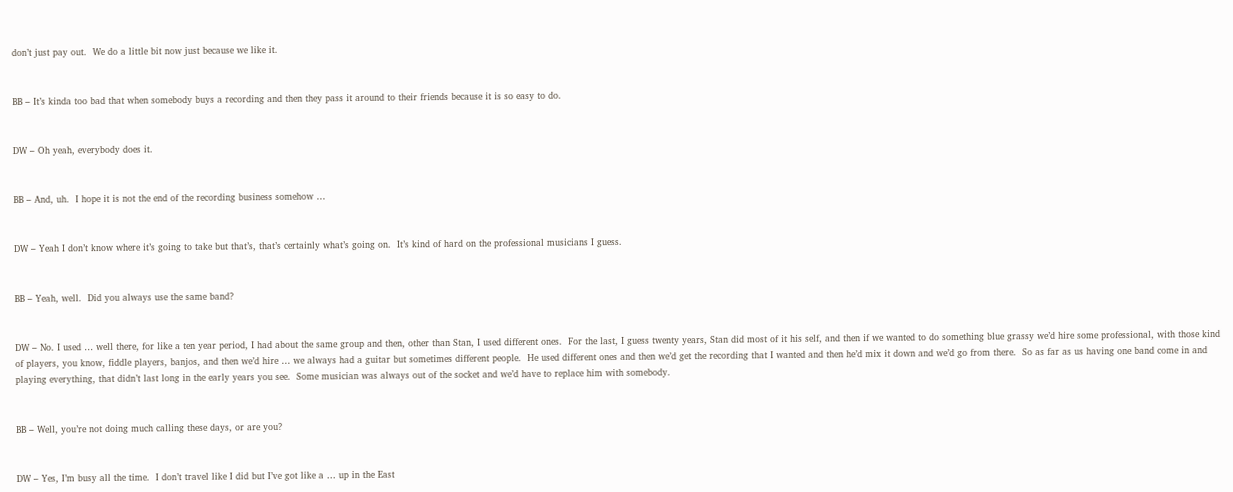don’t just pay out.  We do a little bit now just because we like it.


BB – It’s kinda too bad that when somebody buys a recording and then they pass it around to their friends because it is so easy to do.


DW – Oh yeah, everybody does it.


BB – And, uh.  I hope it is not the end of the recording business somehow …


DW – Yeah I don’t know where it’s going to take but that’s, that’s certainly what’s going on.  It’s kind of hard on the professional musicians I guess.


BB – Yeah, well.  Did you always use the same band?


DW – No. I used … well there, for like a ten year period, I had about the same group and then, other than Stan, I used different ones.  For the last, I guess twenty years, Stan did most of it his self, and then if we wanted to do something blue grassy we’d hire some professional, with those kind of players, you know, fiddle players, banjos, and then we’d hire … we always had a guitar but sometimes different people.  He used different ones and then we’d get the recording that I wanted and then he’d mix it down and we’d go from there.  So as far as us having one band come in and playing everything, that didn’t last long in the early years you see.  Some musician was always out of the socket and we’d have to replace him with somebody.


BB – Well, you’re not doing much calling these days, or are you?


DW – Yes, I’m busy all the time.  I don’t travel like I did but I’ve got like a … up in the East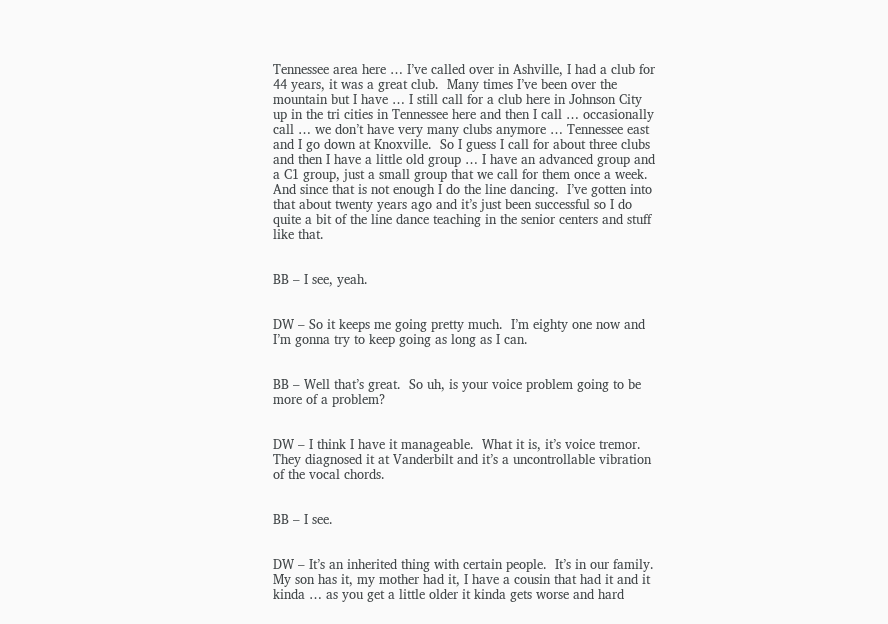Tennessee area here … I’ve called over in Ashville, I had a club for 44 years, it was a great club.  Many times I’ve been over the mountain but I have … I still call for a club here in Johnson City up in the tri cities in Tennessee here and then I call … occasionally call … we don’t have very many clubs anymore … Tennessee east and I go down at Knoxville.  So I guess I call for about three clubs and then I have a little old group … I have an advanced group and a C1 group, just a small group that we call for them once a week.  And since that is not enough I do the line dancing.  I’ve gotten into that about twenty years ago and it’s just been successful so I do quite a bit of the line dance teaching in the senior centers and stuff like that.


BB – I see, yeah.


DW – So it keeps me going pretty much.  I’m eighty one now and I’m gonna try to keep going as long as I can.


BB – Well that’s great.  So uh, is your voice problem going to be more of a problem?


DW – I think I have it manageable.  What it is, it’s voice tremor.  They diagnosed it at Vanderbilt and it’s a uncontrollable vibration of the vocal chords.


BB – I see.


DW – It’s an inherited thing with certain people.  It’s in our family.  My son has it, my mother had it, I have a cousin that had it and it kinda … as you get a little older it kinda gets worse and hard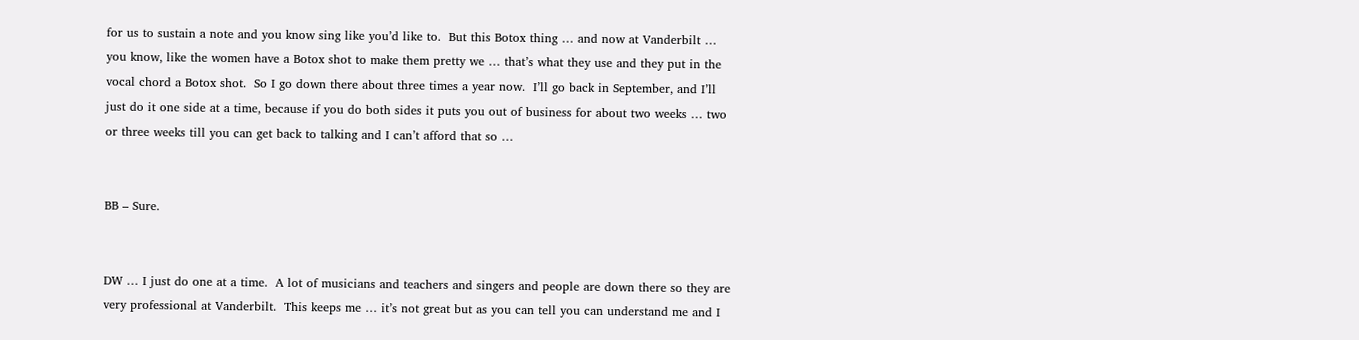for us to sustain a note and you know sing like you’d like to.  But this Botox thing … and now at Vanderbilt … you know, like the women have a Botox shot to make them pretty we … that’s what they use and they put in the vocal chord a Botox shot.  So I go down there about three times a year now.  I’ll go back in September, and I’ll just do it one side at a time, because if you do both sides it puts you out of business for about two weeks … two or three weeks till you can get back to talking and I can’t afford that so …


BB – Sure.


DW … I just do one at a time.  A lot of musicians and teachers and singers and people are down there so they are very professional at Vanderbilt.  This keeps me … it’s not great but as you can tell you can understand me and I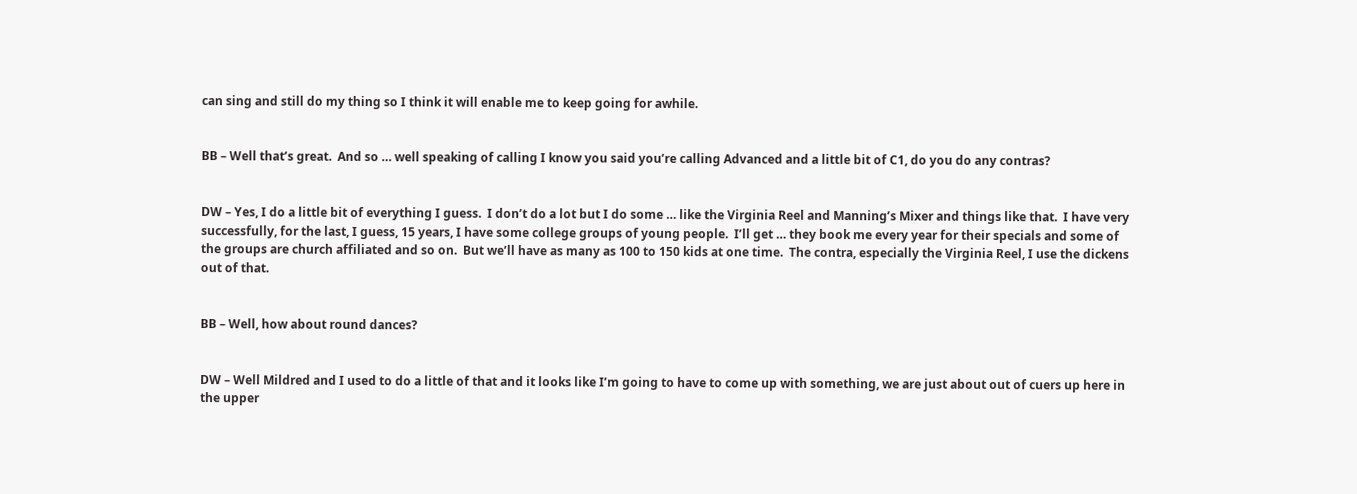can sing and still do my thing so I think it will enable me to keep going for awhile.


BB – Well that’s great.  And so … well speaking of calling I know you said you’re calling Advanced and a little bit of C1, do you do any contras?


DW – Yes, I do a little bit of everything I guess.  I don’t do a lot but I do some … like the Virginia Reel and Manning’s Mixer and things like that.  I have very successfully, for the last, I guess, 15 years, I have some college groups of young people.  I’ll get … they book me every year for their specials and some of the groups are church affiliated and so on.  But we’ll have as many as 100 to 150 kids at one time.  The contra, especially the Virginia Reel, I use the dickens out of that.


BB – Well, how about round dances?


DW – Well Mildred and I used to do a little of that and it looks like I’m going to have to come up with something, we are just about out of cuers up here in the upper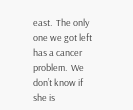east.  The only one we got left has a cancer problem.  We don’t know if she is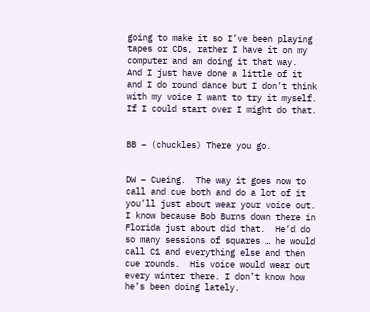going to make it so I’ve been playing tapes or CDs, rather I have it on my computer and am doing it that way.  And I just have done a little of it and I do round dance but I don’t think with my voice I want to try it myself.  If I could start over I might do that.


BB – (chuckles) There you go.


DW – Cueing.  The way it goes now to call and cue both and do a lot of it you’ll just about wear your voice out.  I know because Bob Burns down there in Florida just about did that.  He’d do so many sessions of squares … he would call C1 and everything else and then cue rounds.  His voice would wear out every winter there. I don’t know how he’s been doing lately.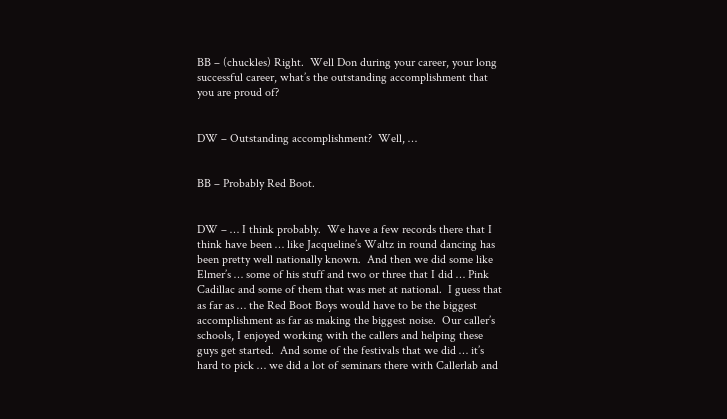BB – (chuckles) Right.  Well Don during your career, your long successful career, what’s the outstanding accomplishment that you are proud of?


DW – Outstanding accomplishment?  Well, …


BB – Probably Red Boot.


DW – … I think probably.  We have a few records there that I think have been … like Jacqueline’s Waltz in round dancing has been pretty well nationally known.  And then we did some like Elmer’s … some of his stuff and two or three that I did … Pink Cadillac and some of them that was met at national.  I guess that as far as … the Red Boot Boys would have to be the biggest accomplishment as far as making the biggest noise.  Our caller’s schools, I enjoyed working with the callers and helping these guys get started.  And some of the festivals that we did … it’s hard to pick … we did a lot of seminars there with Callerlab and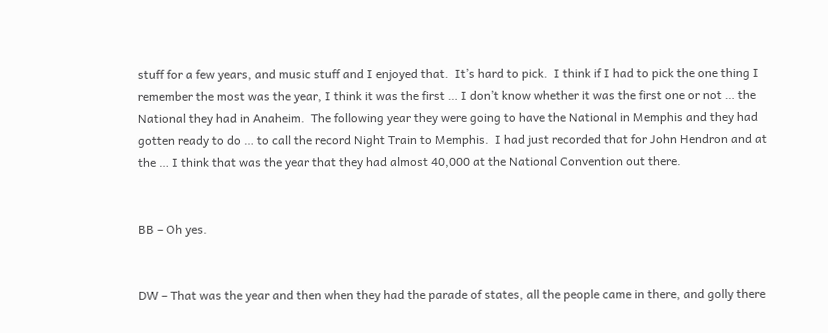stuff for a few years, and music stuff and I enjoyed that.  It’s hard to pick.  I think if I had to pick the one thing I remember the most was the year, I think it was the first … I don’t know whether it was the first one or not … the National they had in Anaheim.  The following year they were going to have the National in Memphis and they had gotten ready to do … to call the record Night Train to Memphis.  I had just recorded that for John Hendron and at the … I think that was the year that they had almost 40,000 at the National Convention out there.


BB – Oh yes.


DW – That was the year and then when they had the parade of states, all the people came in there, and golly there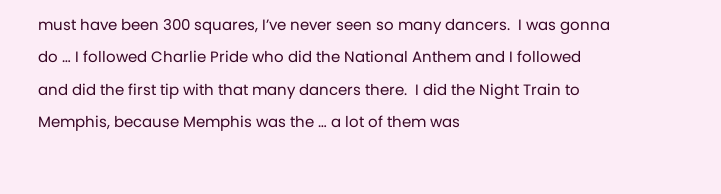must have been 300 squares, I’ve never seen so many dancers.  I was gonna do … I followed Charlie Pride who did the National Anthem and I followed and did the first tip with that many dancers there.  I did the Night Train to Memphis, because Memphis was the … a lot of them was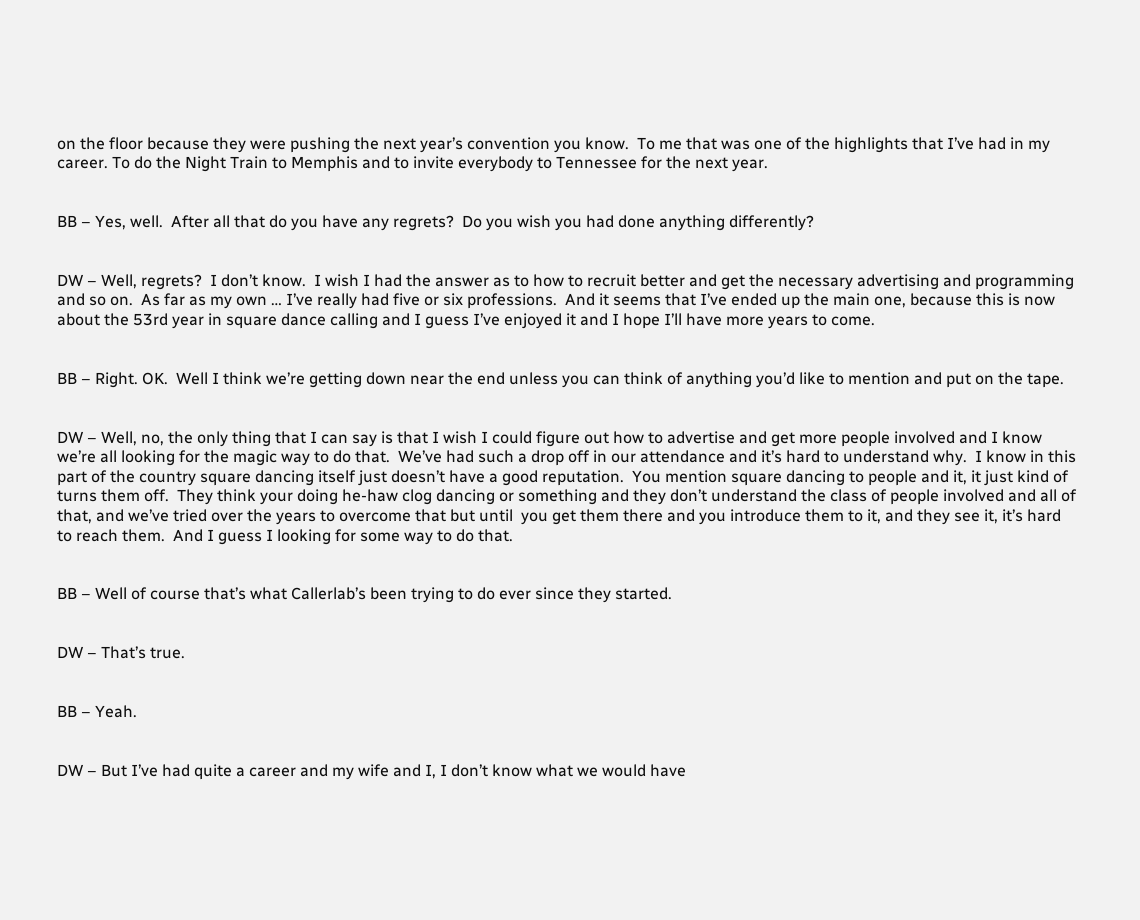on the floor because they were pushing the next year’s convention you know.  To me that was one of the highlights that I’ve had in my career. To do the Night Train to Memphis and to invite everybody to Tennessee for the next year.


BB – Yes, well.  After all that do you have any regrets?  Do you wish you had done anything differently?


DW – Well, regrets?  I don’t know.  I wish I had the answer as to how to recruit better and get the necessary advertising and programming and so on.  As far as my own … I’ve really had five or six professions.  And it seems that I’ve ended up the main one, because this is now about the 53rd year in square dance calling and I guess I’ve enjoyed it and I hope I’ll have more years to come.


BB – Right. OK.  Well I think we’re getting down near the end unless you can think of anything you’d like to mention and put on the tape.


DW – Well, no, the only thing that I can say is that I wish I could figure out how to advertise and get more people involved and I know we’re all looking for the magic way to do that.  We’ve had such a drop off in our attendance and it’s hard to understand why.  I know in this part of the country square dancing itself just doesn’t have a good reputation.  You mention square dancing to people and it, it just kind of turns them off.  They think your doing he-haw clog dancing or something and they don’t understand the class of people involved and all of that, and we’ve tried over the years to overcome that but until  you get them there and you introduce them to it, and they see it, it’s hard to reach them.  And I guess I looking for some way to do that.


BB – Well of course that’s what Callerlab’s been trying to do ever since they started.


DW – That’s true.


BB – Yeah.


DW – But I’ve had quite a career and my wife and I, I don’t know what we would have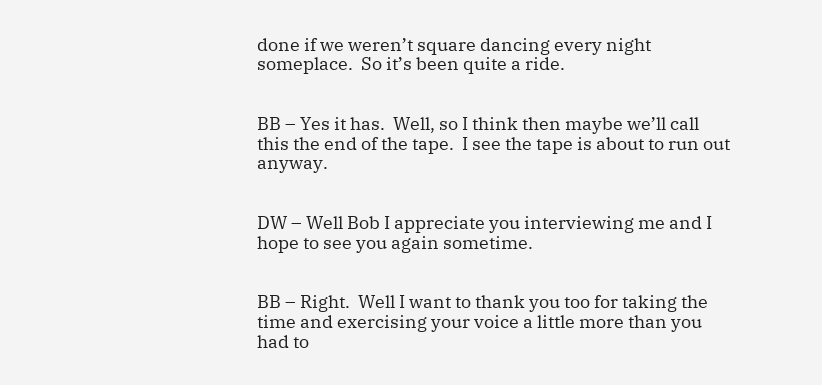done if we weren’t square dancing every night someplace.  So it’s been quite a ride.


BB – Yes it has.  Well, so I think then maybe we’ll call this the end of the tape.  I see the tape is about to run out anyway.


DW – Well Bob I appreciate you interviewing me and I hope to see you again sometime.


BB – Right.  Well I want to thank you too for taking the time and exercising your voice a little more than you had to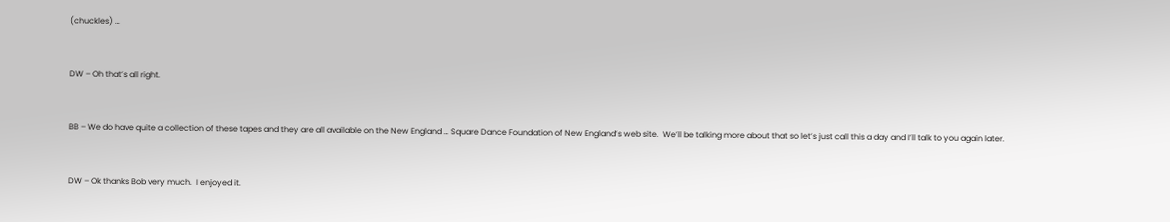(chuckles) …


DW – Oh that’s all right.


BB – We do have quite a collection of these tapes and they are all available on the New England … Square Dance Foundation of New England’s web site.  We’ll be talking more about that so let’s just call this a day and I’ll talk to you again later.


DW – Ok thanks Bob very much.  I enjoyed it.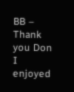BB – Thank you Don I enjoyed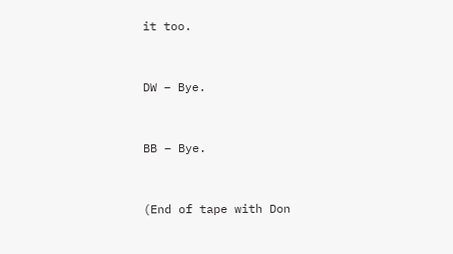it too.


DW – Bye.


BB – Bye.


(End of tape with Don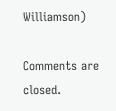Williamson)

Comments are closed.